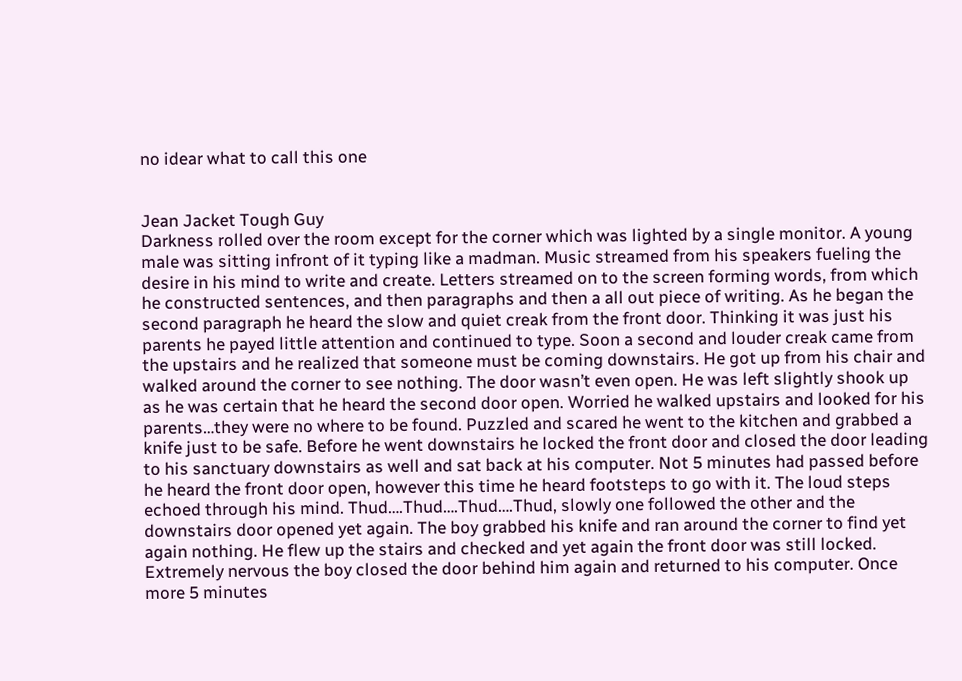no idear what to call this one


Jean Jacket Tough Guy
Darkness rolled over the room except for the corner which was lighted by a single monitor. A young male was sitting infront of it typing like a madman. Music streamed from his speakers fueling the desire in his mind to write and create. Letters streamed on to the screen forming words, from which he constructed sentences, and then paragraphs and then a all out piece of writing. As he began the second paragraph he heard the slow and quiet creak from the front door. Thinking it was just his parents he payed little attention and continued to type. Soon a second and louder creak came from the upstairs and he realized that someone must be coming downstairs. He got up from his chair and walked around the corner to see nothing. The door wasn’t even open. He was left slightly shook up as he was certain that he heard the second door open. Worried he walked upstairs and looked for his parents…they were no where to be found. Puzzled and scared he went to the kitchen and grabbed a knife just to be safe. Before he went downstairs he locked the front door and closed the door leading to his sanctuary downstairs as well and sat back at his computer. Not 5 minutes had passed before he heard the front door open, however this time he heard footsteps to go with it. The loud steps echoed through his mind. Thud….Thud….Thud….Thud, slowly one followed the other and the downstairs door opened yet again. The boy grabbed his knife and ran around the corner to find yet again nothing. He flew up the stairs and checked and yet again the front door was still locked. Extremely nervous the boy closed the door behind him again and returned to his computer. Once more 5 minutes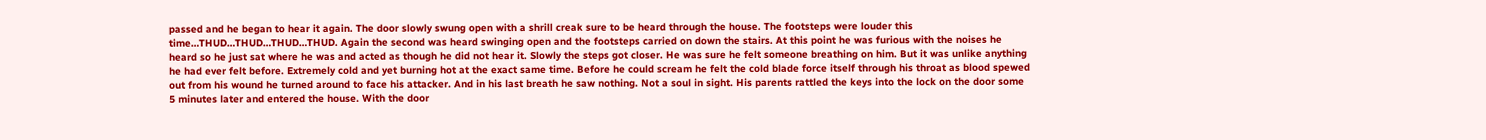passed and he began to hear it again. The door slowly swung open with a shrill creak sure to be heard through the house. The footsteps were louder this time…THUD…THUD…THUD…THUD. Again the second was heard swinging open and the footsteps carried on down the stairs. At this point he was furious with the noises he heard so he just sat where he was and acted as though he did not hear it. Slowly the steps got closer. He was sure he felt someone breathing on him. But it was unlike anything he had ever felt before. Extremely cold and yet burning hot at the exact same time. Before he could scream he felt the cold blade force itself through his throat as blood spewed out from his wound he turned around to face his attacker. And in his last breath he saw nothing. Not a soul in sight. His parents rattled the keys into the lock on the door some 5 minutes later and entered the house. With the door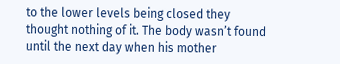to the lower levels being closed they thought nothing of it. The body wasn’t found until the next day when his mother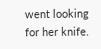went looking for her knife.